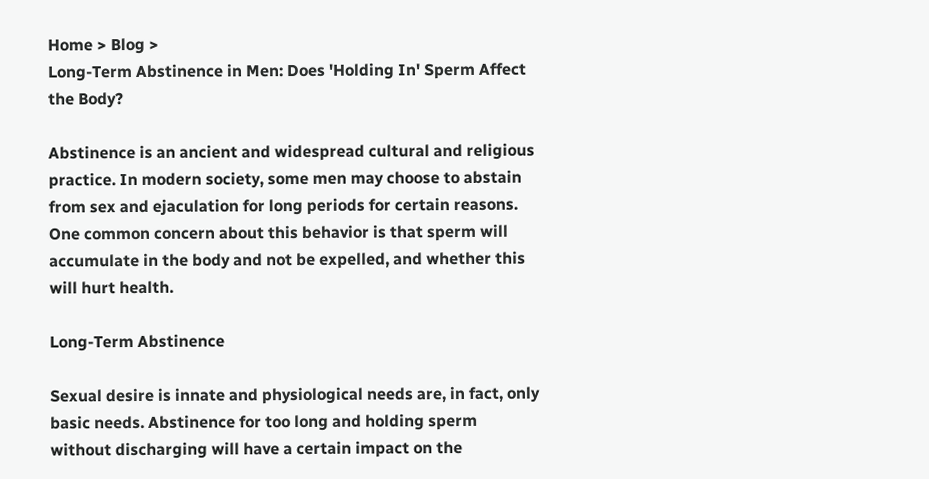Home > Blog >
Long-Term Abstinence in Men: Does 'Holding In' Sperm Affect the Body?

Abstinence is an ancient and widespread cultural and religious practice. In modern society, some men may choose to abstain from sex and ejaculation for long periods for certain reasons. One common concern about this behavior is that sperm will accumulate in the body and not be expelled, and whether this will hurt health.

Long-Term Abstinence

Sexual desire is innate and physiological needs are, in fact, only basic needs. Abstinence for too long and holding sperm without discharging will have a certain impact on the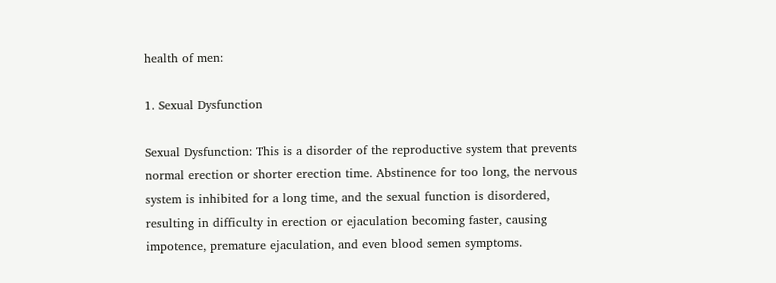health of men:

1. Sexual Dysfunction

Sexual Dysfunction: This is a disorder of the reproductive system that prevents normal erection or shorter erection time. Abstinence for too long, the nervous system is inhibited for a long time, and the sexual function is disordered, resulting in difficulty in erection or ejaculation becoming faster, causing impotence, premature ejaculation, and even blood semen symptoms.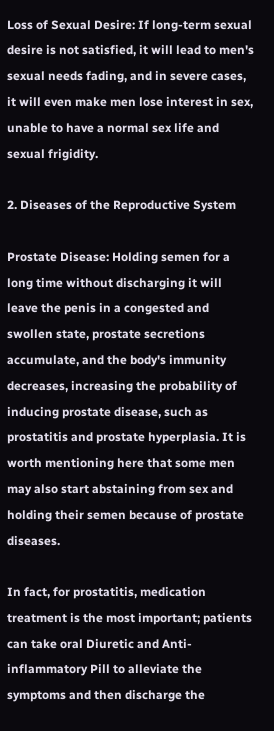Loss of Sexual Desire: If long-term sexual desire is not satisfied, it will lead to men's sexual needs fading, and in severe cases, it will even make men lose interest in sex, unable to have a normal sex life and sexual frigidity.

2. Diseases of the Reproductive System

Prostate Disease: Holding semen for a long time without discharging it will leave the penis in a congested and swollen state, prostate secretions accumulate, and the body's immunity decreases, increasing the probability of inducing prostate disease, such as prostatitis and prostate hyperplasia. It is worth mentioning here that some men may also start abstaining from sex and holding their semen because of prostate diseases.

In fact, for prostatitis, medication treatment is the most important; patients can take oral Diuretic and Anti-inflammatory Pill to alleviate the symptoms and then discharge the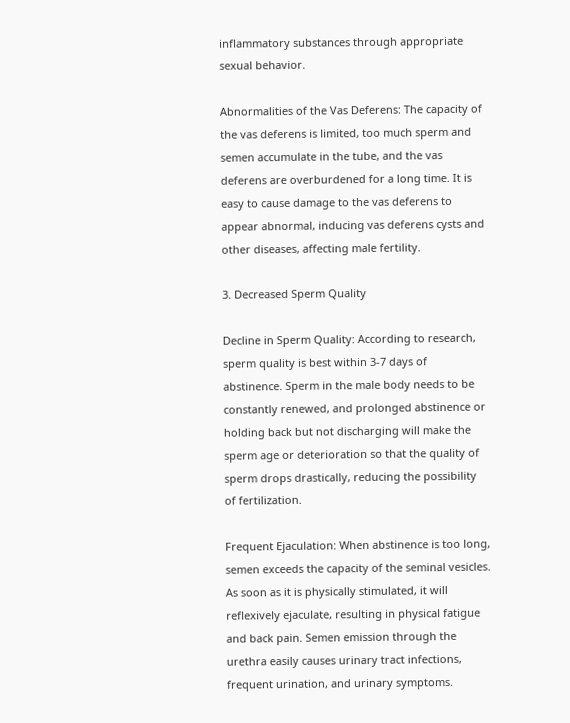inflammatory substances through appropriate sexual behavior.

Abnormalities of the Vas Deferens: The capacity of the vas deferens is limited, too much sperm and semen accumulate in the tube, and the vas deferens are overburdened for a long time. It is easy to cause damage to the vas deferens to appear abnormal, inducing vas deferens cysts and other diseases, affecting male fertility.

3. Decreased Sperm Quality

Decline in Sperm Quality: According to research, sperm quality is best within 3-7 days of abstinence. Sperm in the male body needs to be constantly renewed, and prolonged abstinence or holding back but not discharging will make the sperm age or deterioration so that the quality of sperm drops drastically, reducing the possibility of fertilization.

Frequent Ejaculation: When abstinence is too long, semen exceeds the capacity of the seminal vesicles. As soon as it is physically stimulated, it will reflexively ejaculate, resulting in physical fatigue and back pain. Semen emission through the urethra easily causes urinary tract infections, frequent urination, and urinary symptoms.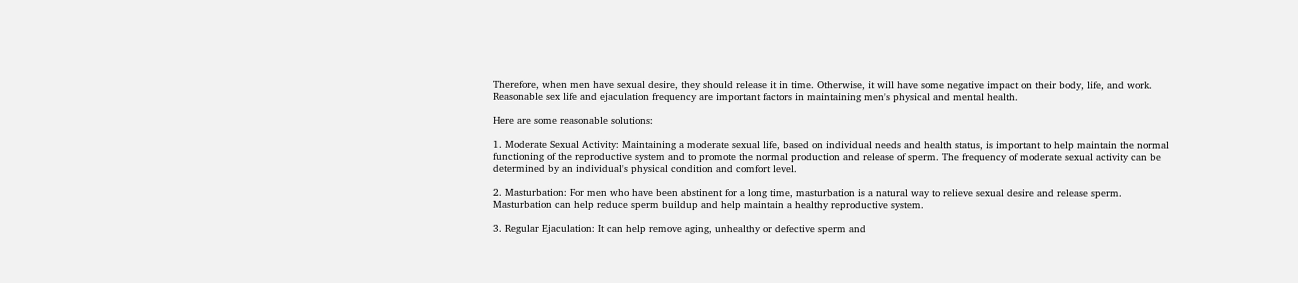Therefore, when men have sexual desire, they should release it in time. Otherwise, it will have some negative impact on their body, life, and work. Reasonable sex life and ejaculation frequency are important factors in maintaining men's physical and mental health.

Here are some reasonable solutions:

1. Moderate Sexual Activity: Maintaining a moderate sexual life, based on individual needs and health status, is important to help maintain the normal functioning of the reproductive system and to promote the normal production and release of sperm. The frequency of moderate sexual activity can be determined by an individual's physical condition and comfort level.

2. Masturbation: For men who have been abstinent for a long time, masturbation is a natural way to relieve sexual desire and release sperm. Masturbation can help reduce sperm buildup and help maintain a healthy reproductive system.

3. Regular Ejaculation: It can help remove aging, unhealthy or defective sperm and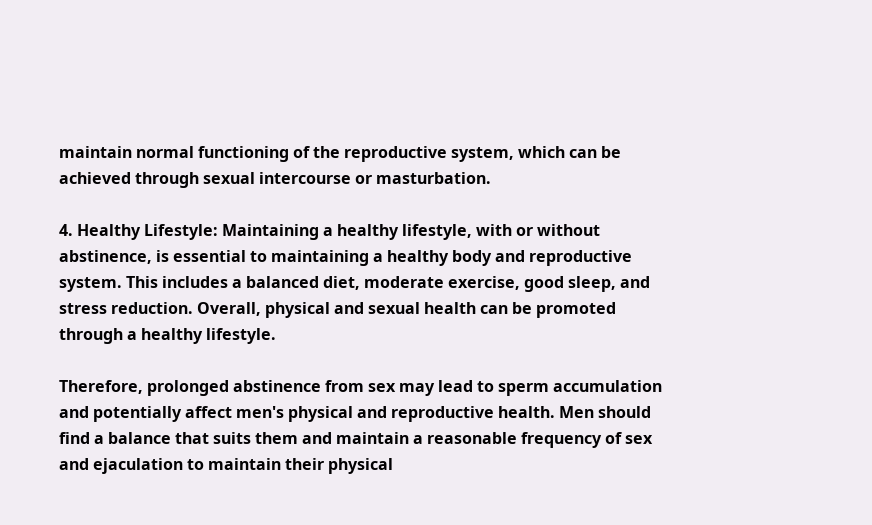maintain normal functioning of the reproductive system, which can be achieved through sexual intercourse or masturbation.

4. Healthy Lifestyle: Maintaining a healthy lifestyle, with or without abstinence, is essential to maintaining a healthy body and reproductive system. This includes a balanced diet, moderate exercise, good sleep, and stress reduction. Overall, physical and sexual health can be promoted through a healthy lifestyle.

Therefore, prolonged abstinence from sex may lead to sperm accumulation and potentially affect men's physical and reproductive health. Men should find a balance that suits them and maintain a reasonable frequency of sex and ejaculation to maintain their physical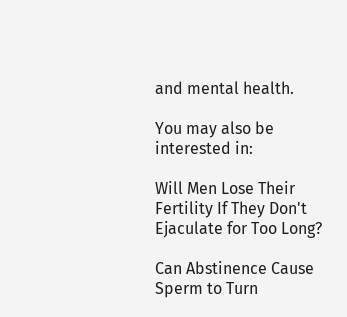and mental health.

You may also be interested in:

Will Men Lose Their Fertility If They Don't Ejaculate for Too Long?

Can Abstinence Cause Sperm to Turn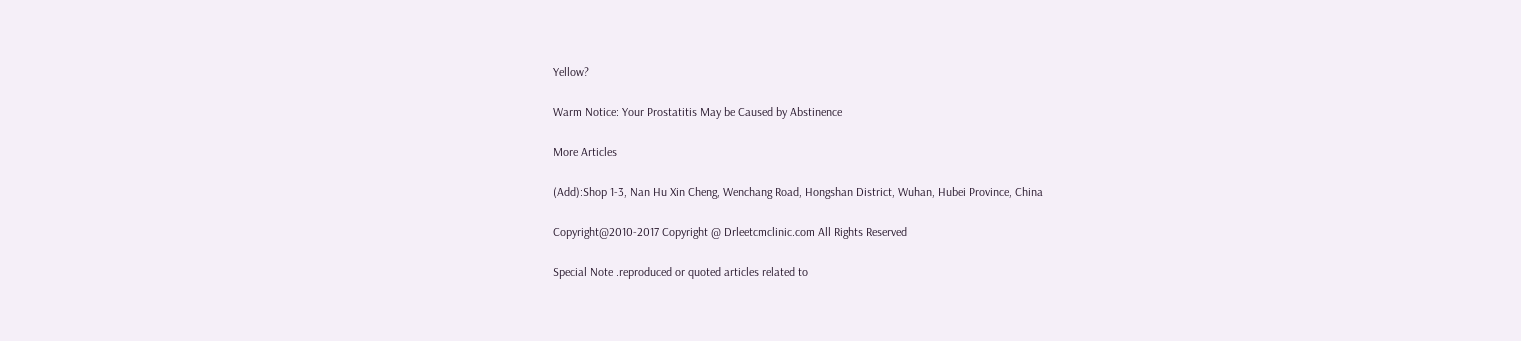Yellow?

Warm Notice: Your Prostatitis May be Caused by Abstinence

More Articles

(Add):Shop 1-3, Nan Hu Xin Cheng, Wenchang Road, Hongshan District, Wuhan, Hubei Province, China

Copyright@2010-2017 Copyright @ Drleetcmclinic.com All Rights Reserved

Special Note .reproduced or quoted articles related to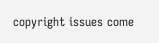copyright issues come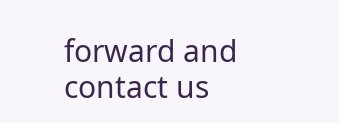forward and contact us